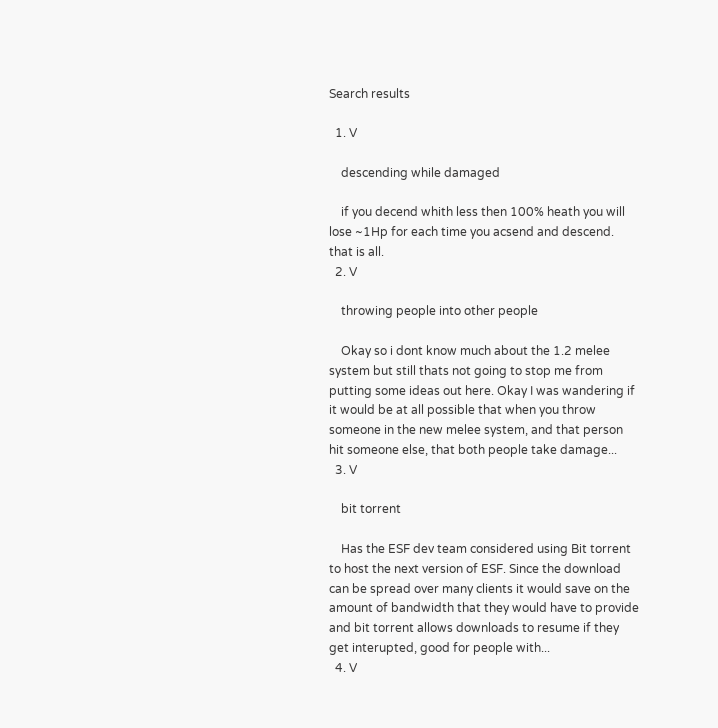Search results

  1. V

    descending while damaged

    if you decend whith less then 100% heath you will lose ~1Hp for each time you acsend and descend. that is all.
  2. V

    throwing people into other people

    Okay so i dont know much about the 1.2 melee system but still thats not going to stop me from putting some ideas out here. Okay I was wandering if it would be at all possible that when you throw someone in the new melee system, and that person hit someone else, that both people take damage...
  3. V

    bit torrent

    Has the ESF dev team considered using Bit torrent to host the next version of ESF. Since the download can be spread over many clients it would save on the amount of bandwidth that they would have to provide and bit torrent allows downloads to resume if they get interupted, good for people with...
  4. V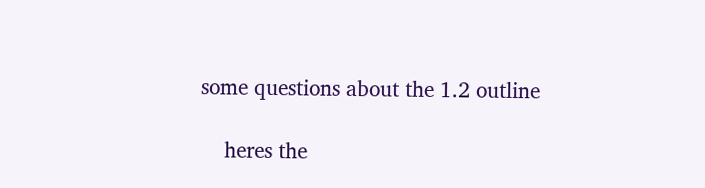some questions about the 1.2 outline

    heres the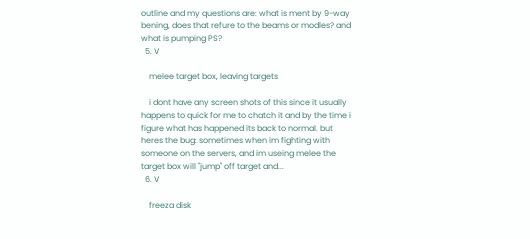outline and my questions are: what is ment by 9-way bening, does that refure to the beams or modles? and what is pumping PS?
  5. V

    melee target box, leaving targets

    i dont have any screen shots of this since it usually happens to quick for me to chatch it and by the time i figure what has happened its back to normal. but heres the bug: sometimes when im fighting with someone on the servers, and im useing melee the target box will "jump" off target and...
  6. V

    freeza disk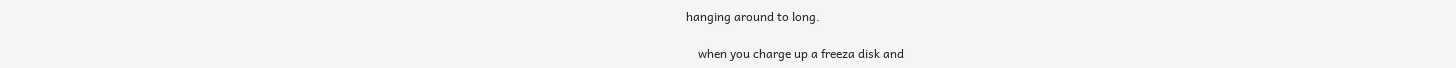hanging around to long.

    when you charge up a freeza disk and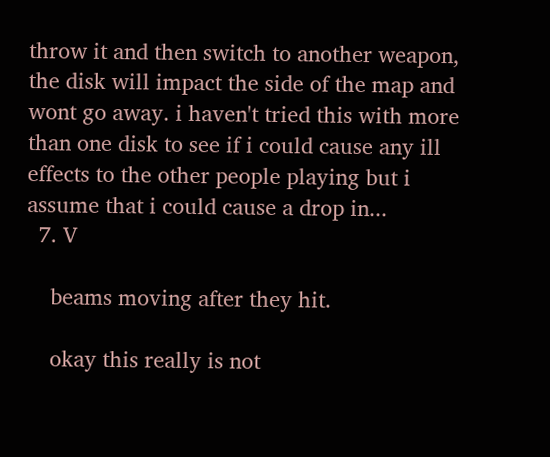throw it and then switch to another weapon, the disk will impact the side of the map and wont go away. i haven't tried this with more than one disk to see if i could cause any ill effects to the other people playing but i assume that i could cause a drop in...
  7. V

    beams moving after they hit.

    okay this really is not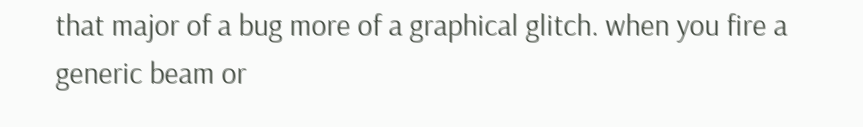that major of a bug more of a graphical glitch. when you fire a generic beam or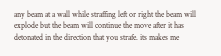any beam at a wall while straffing left or right the beam will explode but the beam will continue the move after it has detonated in the direction that you strafe. its makes me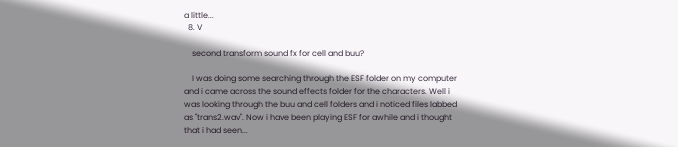a little...
  8. V

    second transform sound fx for cell and buu?

    I was doing some searching through the ESF folder on my computer and i came across the sound effects folder for the characters. Well i was looking through the buu and cell folders and i noticed files labbed as "trans2.wav". Now i have been playing ESF for awhile and i thought that i had seen...